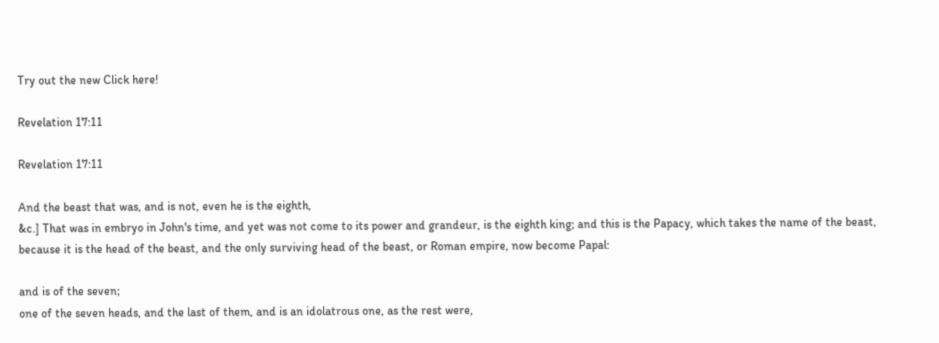Try out the new Click here!

Revelation 17:11

Revelation 17:11

And the beast that was, and is not, even he is the eighth,
&c.] That was in embryo in John's time, and yet was not come to its power and grandeur, is the eighth king; and this is the Papacy, which takes the name of the beast, because it is the head of the beast, and the only surviving head of the beast, or Roman empire, now become Papal:

and is of the seven;
one of the seven heads, and the last of them, and is an idolatrous one, as the rest were,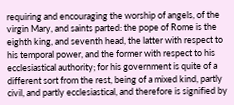requiring and encouraging the worship of angels, of the virgin Mary, and saints parted: the pope of Rome is the eighth king, and seventh head, the latter with respect to his temporal power, and the former with respect to his ecclesiastical authority; for his government is quite of a different sort from the rest, being of a mixed kind, partly civil, and partly ecclesiastical, and therefore is signified by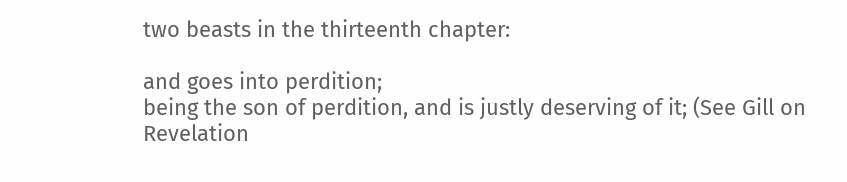two beasts in the thirteenth chapter:

and goes into perdition;
being the son of perdition, and is justly deserving of it; (See Gill on Revelation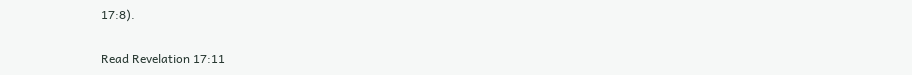17:8).

Read Revelation 17:11